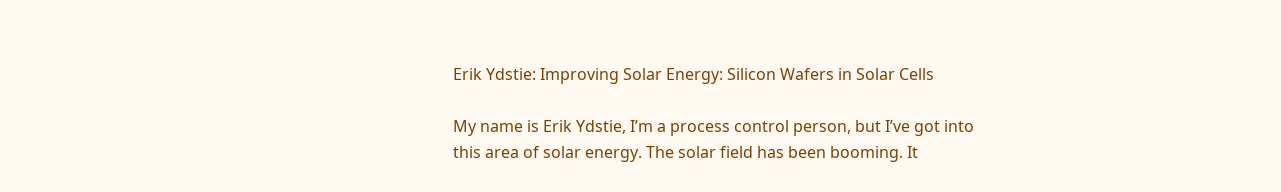Erik Ydstie: Improving Solar Energy: Silicon Wafers in Solar Cells

My name is Erik Ydstie, I’m a process control person, but I’ve got into this area of solar energy. The solar field has been booming. It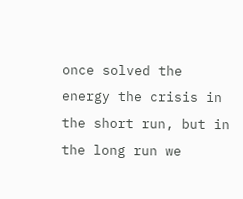once solved the energy the crisis in the short run, but in the long run we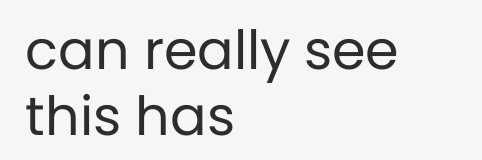can really see this has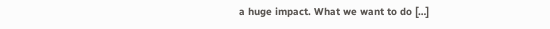a huge impact. What we want to do […]